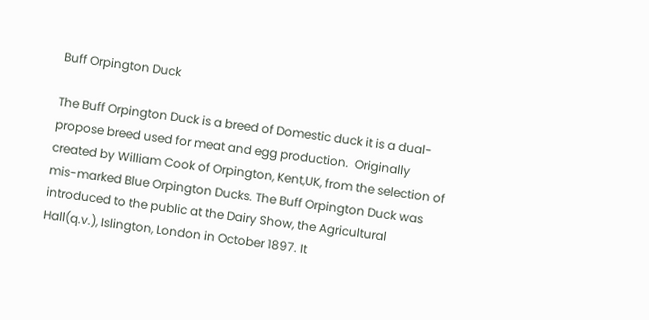Buff Orpington Duck

The Buff Orpington Duck is a breed of Domestic duck it is a dual-propose breed used for meat and egg production.  Originally created by William Cook of Orpington, Kent,UK, from the selection of mis-marked Blue Orpington Ducks. The Buff Orpington Duck was introduced to the public at the Dairy Show, the Agricultural Hall(q.v.), Islington, London in October 1897. It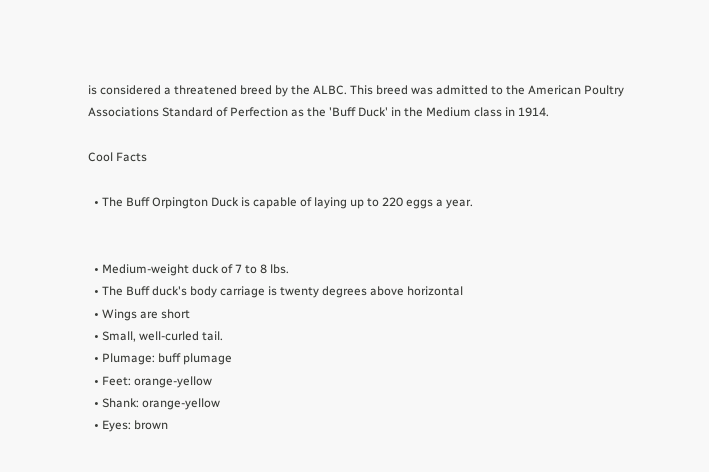is considered a threatened breed by the ALBC. This breed was admitted to the American Poultry Associations Standard of Perfection as the 'Buff Duck' in the Medium class in 1914.

Cool Facts

  • The Buff Orpington Duck is capable of laying up to 220 eggs a year.


  • Medium-weight duck of 7 to 8 lbs.
  • The Buff duck's body carriage is twenty degrees above horizontal
  • Wings are short
  • Small, well-curled tail.
  • Plumage: buff plumage
  • Feet: orange-yellow
  • Shank: orange-yellow
  • Eyes: brown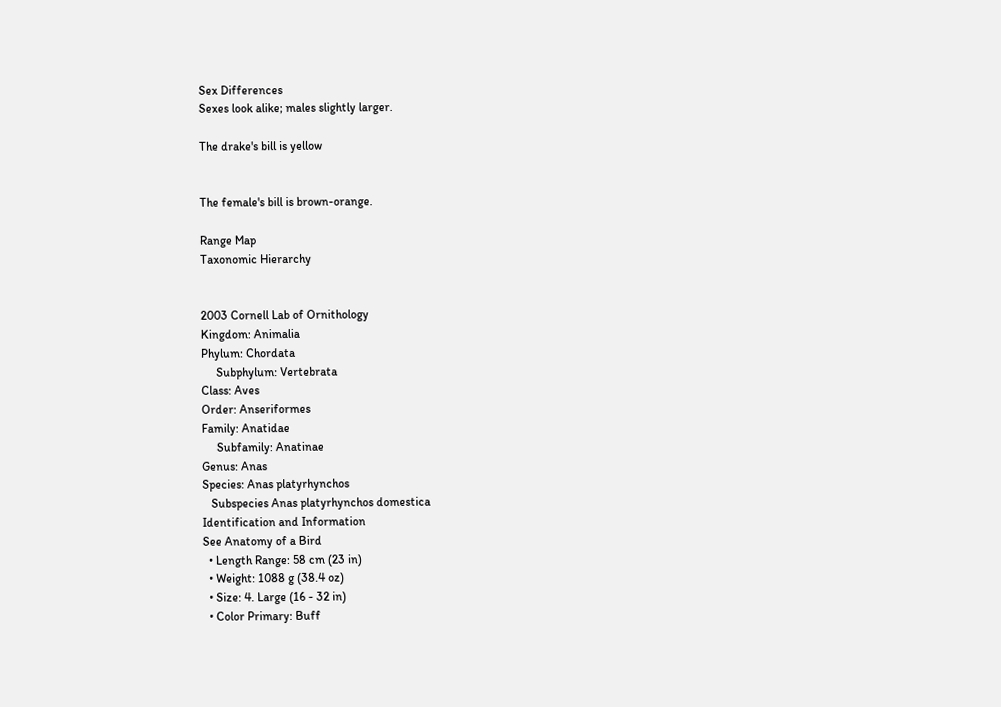Sex Differences
Sexes look alike; males slightly larger.

The drake's bill is yellow


The female's bill is brown-orange.

Range Map
Taxonomic Hierarchy


2003 Cornell Lab of Ornithology
Kingdom: Animalia
Phylum: Chordata
     Subphylum: Vertebrata
Class: Aves
Order: Anseriformes
Family: Anatidae
     Subfamily: Anatinae
Genus: Anas
Species: Anas platyrhynchos
   Subspecies Anas platyrhynchos domestica
Identification and Information
See Anatomy of a Bird
  • Length Range: 58 cm (23 in)
  • Weight: 1088 g (38.4 oz)
  • Size: 4. Large (16 - 32 in)
  • Color Primary: Buff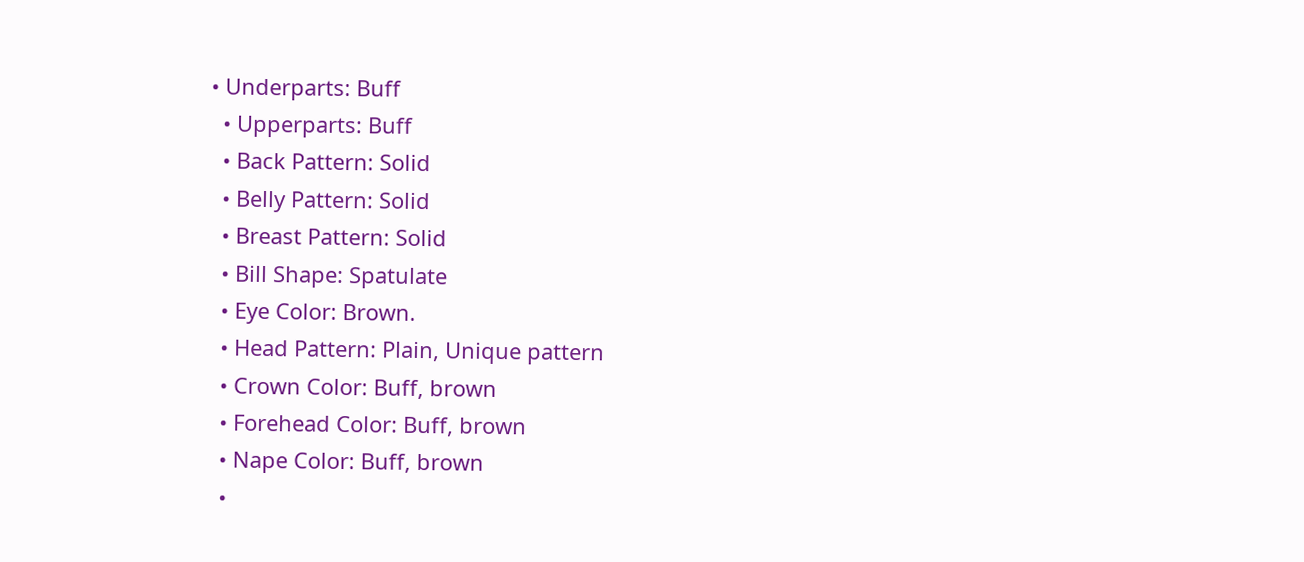• Underparts: Buff
  • Upperparts: Buff
  • Back Pattern: Solid
  • Belly Pattern: Solid
  • Breast Pattern: Solid
  • Bill Shape: Spatulate
  • Eye Color: Brown.
  • Head Pattern: Plain, Unique pattern
  • Crown Color: Buff, brown
  • Forehead Color: Buff, brown
  • Nape Color: Buff, brown
  •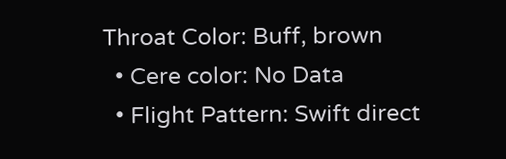Throat Color: Buff, brown
  • Cere color: No Data
  • Flight Pattern: Swift direct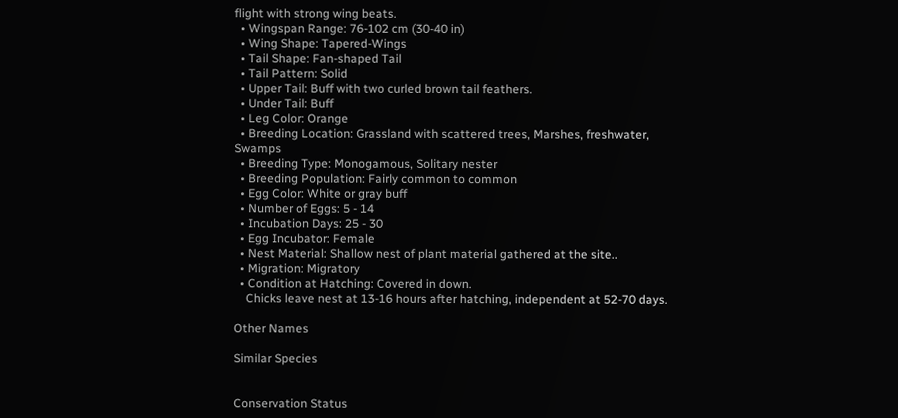flight with strong wing beats.
  • Wingspan Range: 76-102 cm (30-40 in)
  • Wing Shape: Tapered-Wings
  • Tail Shape: Fan-shaped Tail
  • Tail Pattern: Solid
  • Upper Tail: Buff with two curled brown tail feathers.
  • Under Tail: Buff
  • Leg Color: Orange
  • Breeding Location: Grassland with scattered trees, Marshes, freshwater, Swamps
  • Breeding Type: Monogamous, Solitary nester
  • Breeding Population: Fairly common to common
  • Egg Color: White or gray buff
  • Number of Eggs: 5 - 14
  • Incubation Days: 25 - 30
  • Egg Incubator: Female
  • Nest Material: Shallow nest of plant material gathered at the site..
  • Migration: Migratory
  • Condition at Hatching: Covered in down.
    Chicks leave nest at 13-16 hours after hatching, independent at 52-70 days.

Other Names

Similar Species


Conservation Status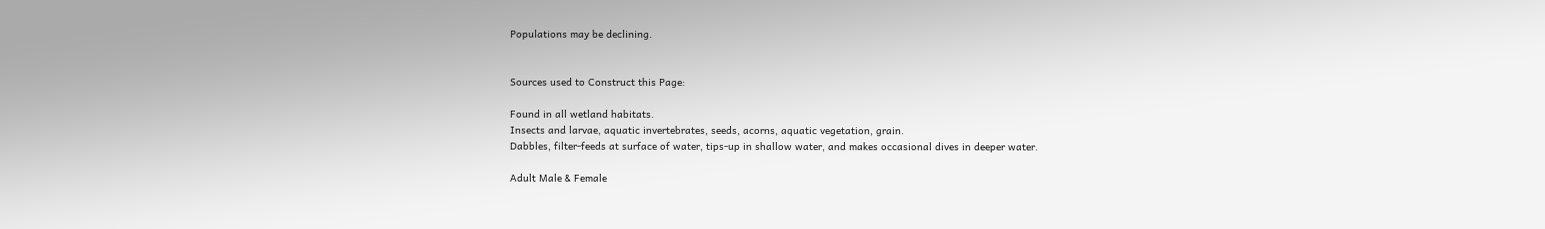Populations may be declining.


Sources used to Construct this Page:

Found in all wetland habitats.
Insects and larvae, aquatic invertebrates, seeds, acorns, aquatic vegetation, grain.
Dabbles, filter-feeds at surface of water, tips-up in shallow water, and makes occasional dives in deeper water.

Adult Male & Female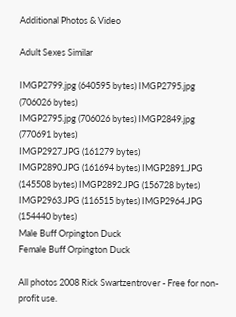Additional Photos & Video

Adult Sexes Similar

IMGP2799.jpg (640595 bytes) IMGP2795.jpg (706026 bytes)
IMGP2795.jpg (706026 bytes) IMGP2849.jpg (770691 bytes)
IMGP2927.JPG (161279 bytes)
IMGP2890.JPG (161694 bytes) IMGP2891.JPG (145508 bytes) IMGP2892.JPG (156728 bytes)
IMGP2963.JPG (116515 bytes) IMGP2964.JPG (154440 bytes)
Male Buff Orpington Duck
Female Buff Orpington Duck

All photos 2008 Rick Swartzentrover - Free for non-profit use.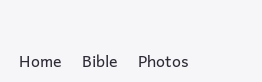Home     Bible     Photos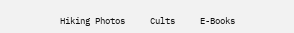Hiking Photos     Cults     E-Books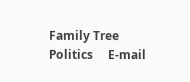Family Tree     Politics     E-mail